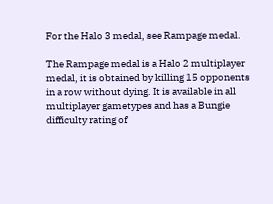For the Halo 3 medal, see Rampage medal.

The Rampage medal is a Halo 2 multiplayer medal, it is obtained by killing 15 opponents in a row without dying. It is available in all multiplayer gametypes and has a Bungie difficulty rating of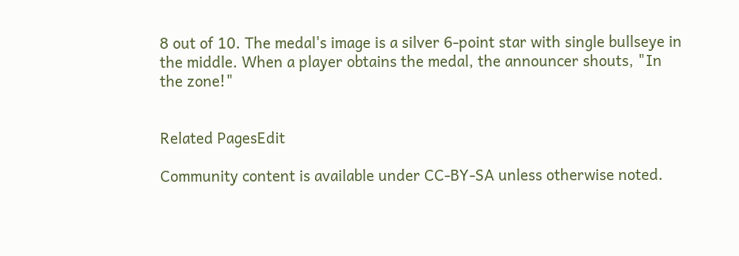8 out of 10. The medal's image is a silver 6-point star with single bullseye in the middle. When a player obtains the medal, the announcer shouts, "In the zone!"


Related PagesEdit

Community content is available under CC-BY-SA unless otherwise noted.